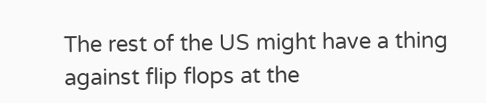The rest of the US might have a thing against flip flops at the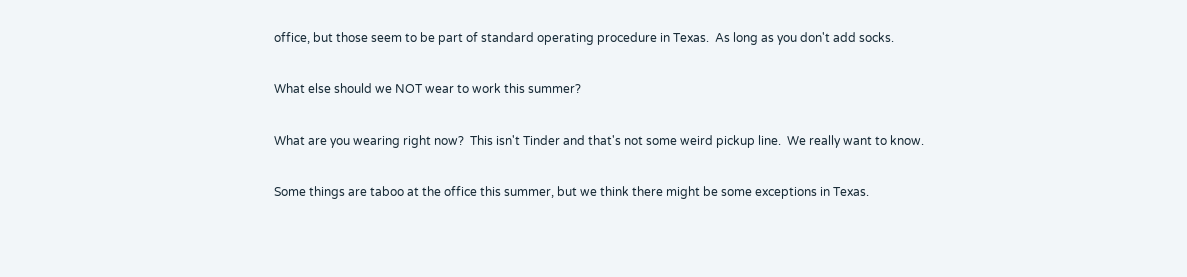office, but those seem to be part of standard operating procedure in Texas.  As long as you don't add socks.

What else should we NOT wear to work this summer?

What are you wearing right now?  This isn't Tinder and that's not some weird pickup line.  We really want to know.

Some things are taboo at the office this summer, but we think there might be some exceptions in Texas.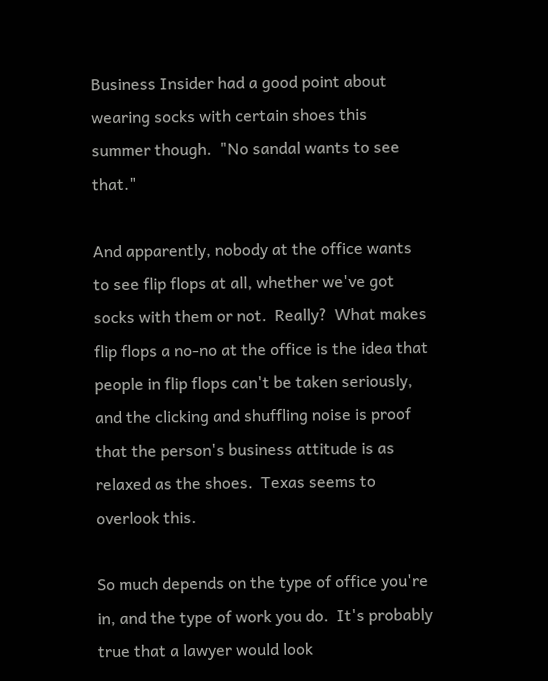Business Insider had a good point about wearing socks with certain shoes this summer though.  "No sandal wants to see that."

And apparently, nobody at the office wants to see flip flops at all, whether we've got socks with them or not.  Really?  What makes flip flops a no-no at the office is the idea that people in flip flops can't be taken seriously, and the clicking and shuffling noise is proof that the person's business attitude is as relaxed as the shoes.  Texas seems to overlook this.

So much depends on the type of office you're in, and the type of work you do.  It's probably true that a lawyer would look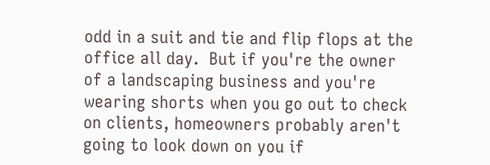odd in a suit and tie and flip flops at the office all day.  But if you're the owner of a landscaping business and you're wearing shorts when you go out to check on clients, homeowners probably aren't going to look down on you if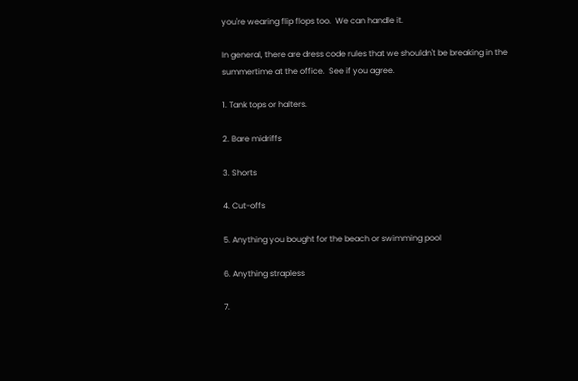you're wearing flip flops too.  We can handle it.

In general, there are dress code rules that we shouldn't be breaking in the summertime at the office.  See if you agree.

1. Tank tops or halters.

2. Bare midriffs

3. Shorts

4. Cut-offs

5. Anything you bought for the beach or swimming pool

6. Anything strapless

7.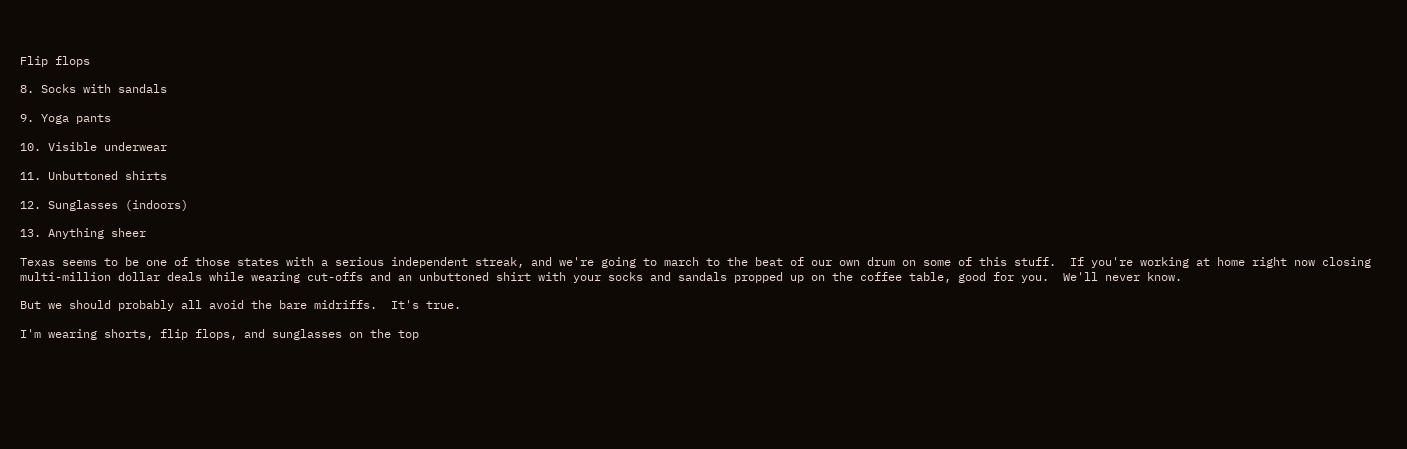Flip flops

8. Socks with sandals

9. Yoga pants

10. Visible underwear

11. Unbuttoned shirts

12. Sunglasses (indoors)

13. Anything sheer

Texas seems to be one of those states with a serious independent streak, and we're going to march to the beat of our own drum on some of this stuff.  If you're working at home right now closing multi-million dollar deals while wearing cut-offs and an unbuttoned shirt with your socks and sandals propped up on the coffee table, good for you.  We'll never know.

But we should probably all avoid the bare midriffs.  It's true.

I'm wearing shorts, flip flops, and sunglasses on the top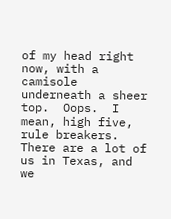of my head right now, with a camisole underneath a sheer top.  Oops.  I mean, high five, rule breakers.  There are a lot of us in Texas, and we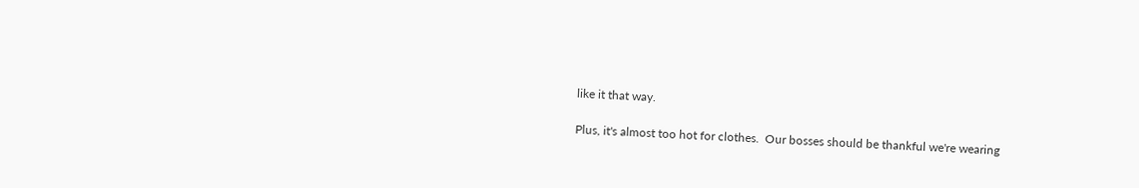like it that way.

Plus, it's almost too hot for clothes.  Our bosses should be thankful we're wearing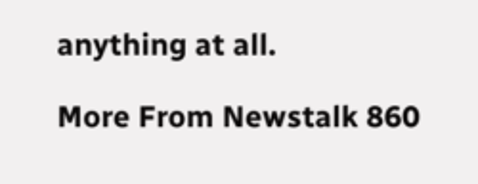anything at all.

More From Newstalk 860